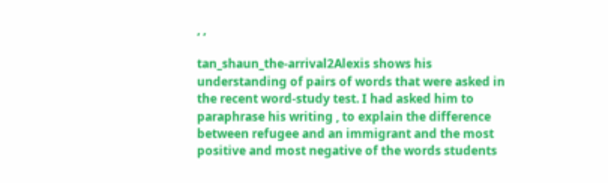, ,

tan_shaun_the-arrival2Alexis shows his understanding of pairs of words that were asked in the recent word-study test. I had asked him to paraphrase his writing , to explain the difference between refugee and an immigrant and the most positive and most negative of the words students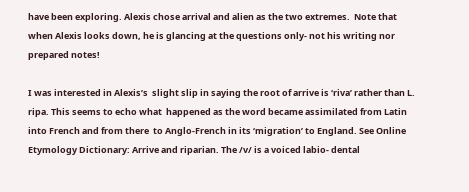have been exploring. Alexis chose arrival and alien as the two extremes.  Note that when Alexis looks down, he is glancing at the questions only- not his writing nor prepared notes!

I was interested in Alexis’s  slight slip in saying the root of arrive is ‘riva’ rather than L. ripa. This seems to echo what  happened as the word became assimilated from Latin into French and from there  to Anglo-French in its ‘migration’ to England. See Online Etymology Dictionary: Arrive and riparian. The /v/ is a voiced labio- dental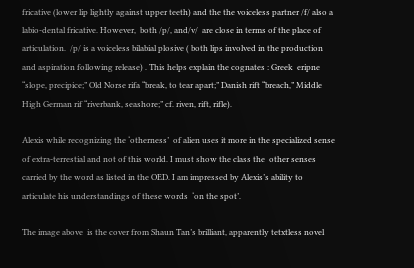fricative (lower lip lightly against upper teeth) and the the voiceless partner /f/ also a labio-dental fricative. However,  both /p/, and/v/  are close in terms of the place of articulation.  /p/ is a voiceless bilabial plosive ( both lips involved in the production and aspiration following release) . This helps explain the cognates : Greek  eripne “slope, precipice;” Old Norse rifa “break, to tear apart;” Danish rift “breach,” Middle High German rif “riverbank, seashore;” cf. riven, rift, rifle).

Alexis while recognizing the ‘otherness’  of alien uses it more in the specialized sense of extra-terrestial and not of this world. I must show the class the  other senses carried by the word as listed in the OED. I am impressed by Alexis’s ability to articulate his understandings of these words  ‘on the spot’.

The image above  is the cover from Shaun Tan’s brilliant, apparently tetxtless novel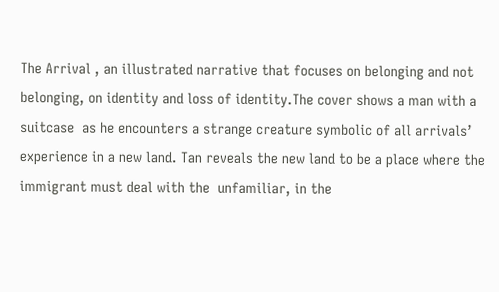The Arrival , an illustrated narrative that focuses on belonging and not belonging, on identity and loss of identity.The cover shows a man with a suitcase  as he encounters a strange creature symbolic of all arrivals’ experience in a new land. Tan reveals the new land to be a place where the immigrant must deal with the  unfamiliar, in the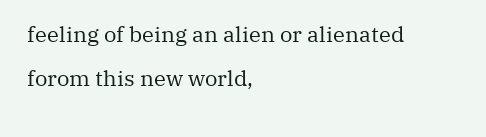feeling of being an alien or alienated forom this new world,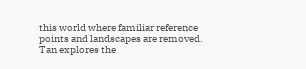this world where familiar reference points and landscapes are removed. Tan explores the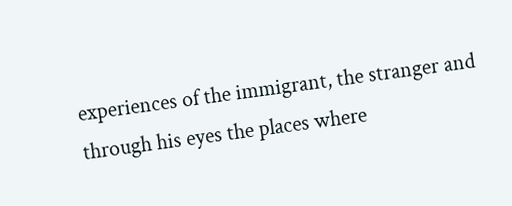experiences of the immigrant, the stranger and through his eyes the places where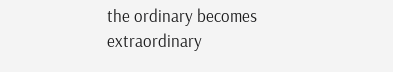the ordinary becomes extraordinary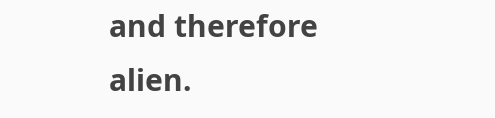and therefore alien.